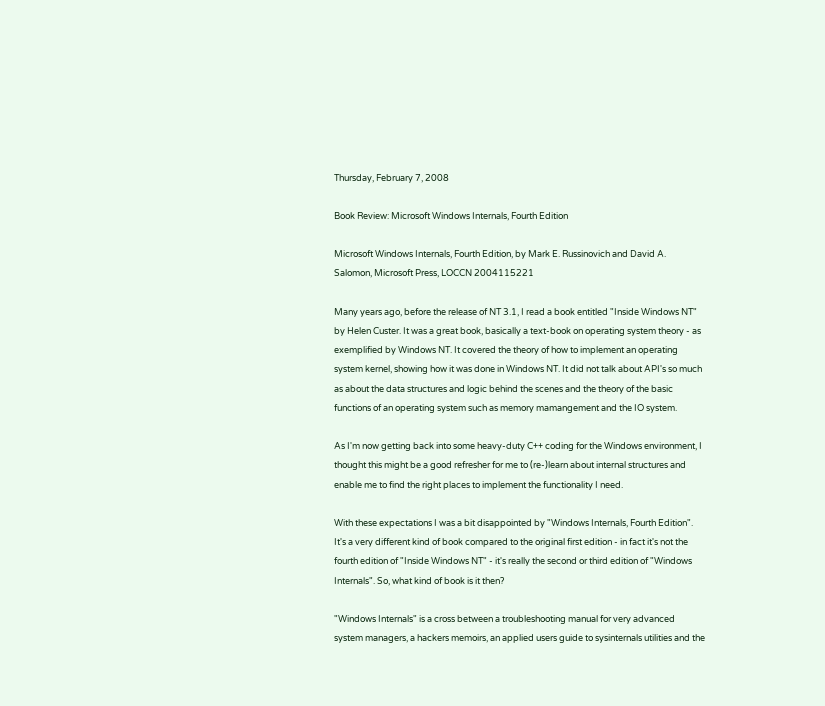Thursday, February 7, 2008

Book Review: Microsoft Windows Internals, Fourth Edition

Microsoft Windows Internals, Fourth Edition, by Mark E. Russinovich and David A. Salomon, Microsoft Press, LOCCN 2004115221

Many years ago, before the release of NT 3.1, I read a book entitled "Inside Windows NT" by Helen Custer. It was a great book, basically a text-book on operating system theory - as exemplified by Windows NT. It covered the theory of how to implement an operating system kernel, showing how it was done in Windows NT. It did not talk about API's so much as about the data structures and logic behind the scenes and the theory of the basic functions of an operating system such as memory mamangement and the IO system.

As I'm now getting back into some heavy-duty C++ coding for the Windows environment, I thought this might be a good refresher for me to (re-)learn about internal structures and enable me to find the right places to implement the functionality I need.

With these expectations I was a bit disappointed by "Windows Internals, Fourth Edition". It's a very different kind of book compared to the original first edition - in fact it's not the fourth edition of "Inside Windows NT" - it's really the second or third edition of "Windows Internals". So, what kind of book is it then?

"Windows Internals" is a cross between a troubleshooting manual for very advanced system managers, a hackers memoirs, an applied users guide to sysinternals utilities and the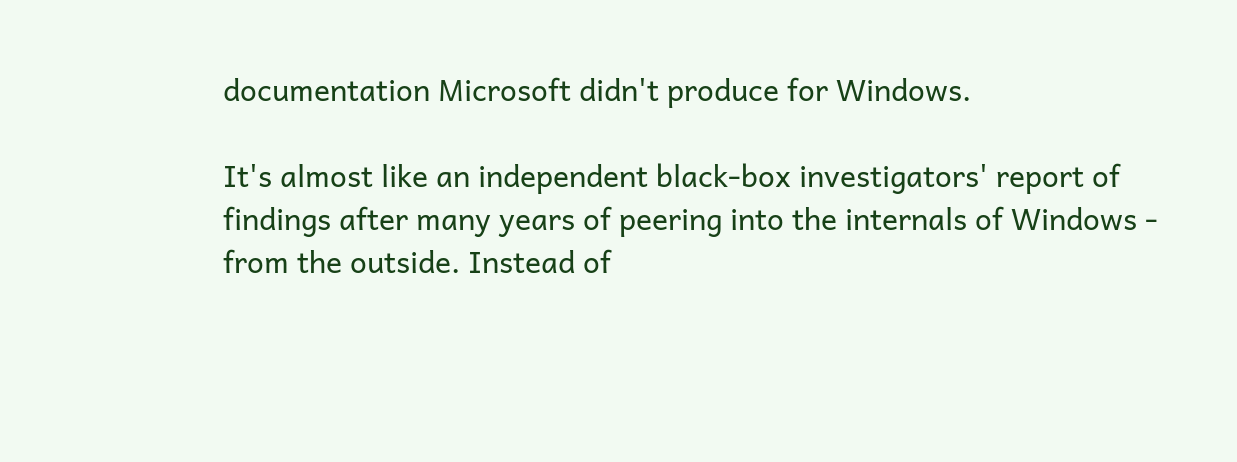documentation Microsoft didn't produce for Windows.

It's almost like an independent black-box investigators' report of findings after many years of peering into the internals of Windows - from the outside. Instead of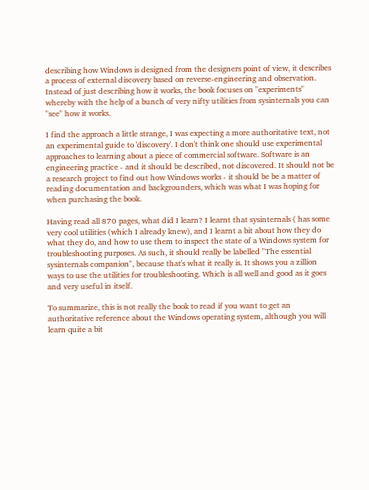describing how Windows is designed from the designers point of view, it describes a process of external discovery based on reverse-engineering and observation. Instead of just describing how it works, the book focuses on "experiments" whereby with the help of a bunch of very nifty utilities from sysinternals you can "see" how it works.

I find the approach a little strange, I was expecting a more authoritative text, not an experimental guide to 'discovery'. I don't think one should use experimental approaches to learning about a piece of commercial software. Software is an engineering practice - and it should be described, not discovered. It should not be a research project to find out how Windows works - it should be be a matter of reading documentation and backgrounders, which was what I was hoping for when purchasing the book.

Having read all 870 pages, what did I learn? I learnt that sysinternals ( has some very cool utilities (which I already knew), and I learnt a bit about how they do what they do, and how to use them to inspect the state of a Windows system for troubleshooting purposes. As such, it should really be labelled "The essential sysinternals companion", because that's what it really is. It shows you a zillion ways to use the utilities for troubleshooting. Which is all well and good as it goes and very useful in itself.

To summarize, this is not really the book to read if you want to get an authoritative reference about the Windows operating system, although you will learn quite a bit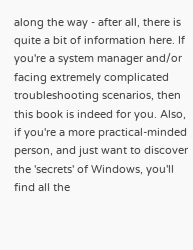along the way - after all, there is quite a bit of information here. If you're a system manager and/or facing extremely complicated troubleshooting scenarios, then this book is indeed for you. Also, if you're a more practical-minded person, and just want to discover the 'secrets' of Windows, you'll find all the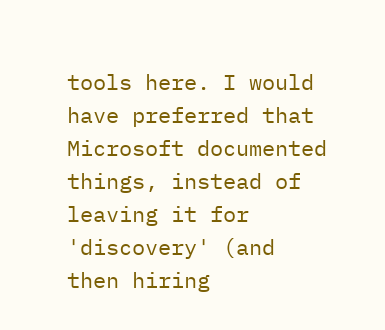tools here. I would have preferred that Microsoft documented things, instead of leaving it for 'discovery' (and then hiring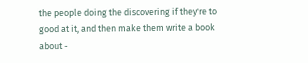the people doing the discovering if they're to good at it, and then make them write a book about -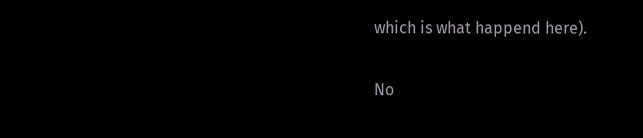which is what happend here).

No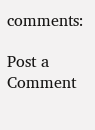comments:

Post a Comment